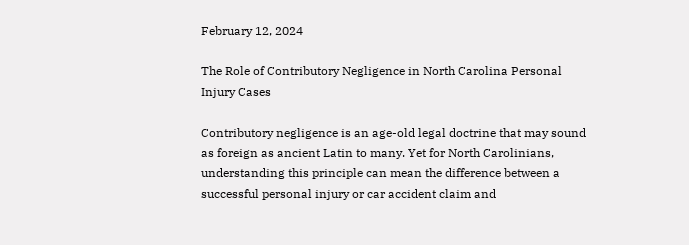February 12, 2024

The Role of Contributory Negligence in North Carolina Personal Injury Cases

Contributory negligence is an age-old legal doctrine that may sound as foreign as ancient Latin to many. Yet for North Carolinians, understanding this principle can mean the difference between a successful personal injury or car accident claim and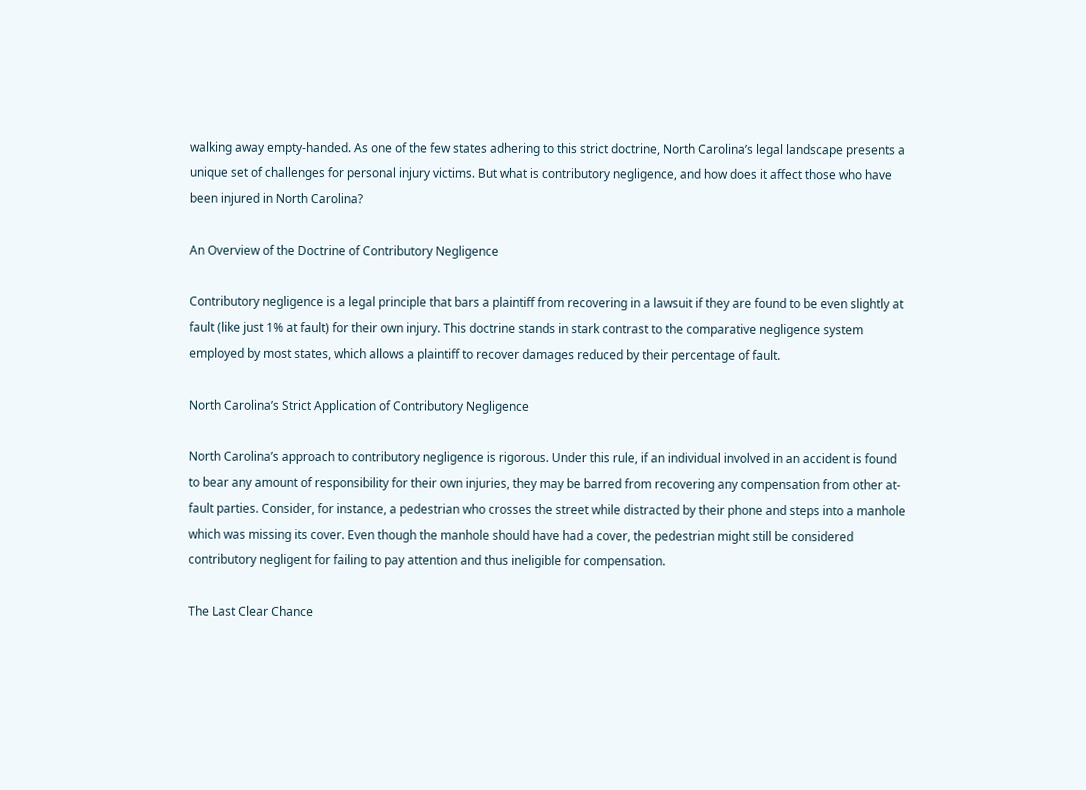walking away empty-handed. As one of the few states adhering to this strict doctrine, North Carolina’s legal landscape presents a unique set of challenges for personal injury victims. But what is contributory negligence, and how does it affect those who have been injured in North Carolina?

An Overview of the Doctrine of Contributory Negligence

Contributory negligence is a legal principle that bars a plaintiff from recovering in a lawsuit if they are found to be even slightly at fault (like just 1% at fault) for their own injury. This doctrine stands in stark contrast to the comparative negligence system employed by most states, which allows a plaintiff to recover damages reduced by their percentage of fault.

North Carolina’s Strict Application of Contributory Negligence

North Carolina’s approach to contributory negligence is rigorous. Under this rule, if an individual involved in an accident is found to bear any amount of responsibility for their own injuries, they may be barred from recovering any compensation from other at-fault parties. Consider, for instance, a pedestrian who crosses the street while distracted by their phone and steps into a manhole which was missing its cover. Even though the manhole should have had a cover, the pedestrian might still be considered contributory negligent for failing to pay attention and thus ineligible for compensation.

The Last Clear Chance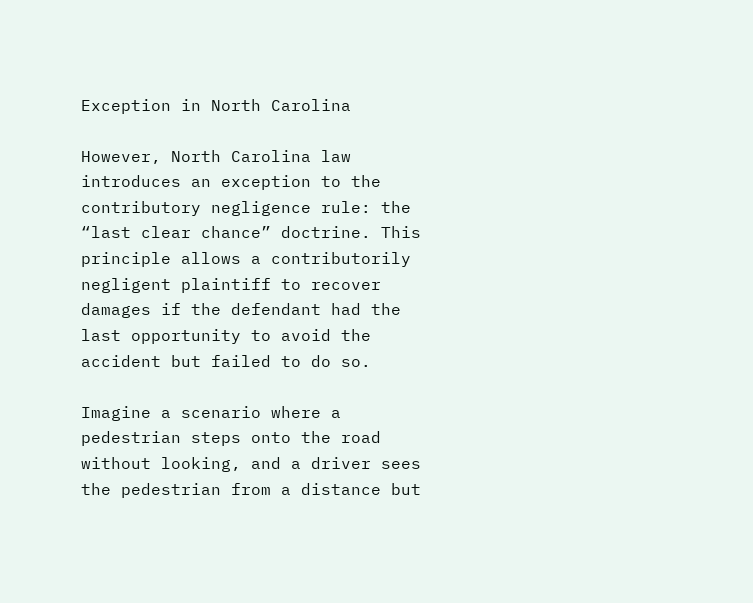Exception in North Carolina

However, North Carolina law introduces an exception to the contributory negligence rule: the “last clear chance” doctrine. This principle allows a contributorily negligent plaintiff to recover damages if the defendant had the last opportunity to avoid the accident but failed to do so.

Imagine a scenario where a pedestrian steps onto the road without looking, and a driver sees the pedestrian from a distance but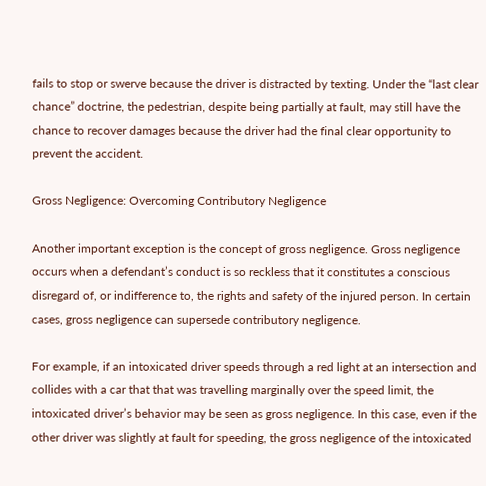fails to stop or swerve because the driver is distracted by texting. Under the “last clear chance” doctrine, the pedestrian, despite being partially at fault, may still have the chance to recover damages because the driver had the final clear opportunity to prevent the accident.

Gross Negligence: Overcoming Contributory Negligence

Another important exception is the concept of gross negligence. Gross negligence occurs when a defendant’s conduct is so reckless that it constitutes a conscious disregard of, or indifference to, the rights and safety of the injured person. In certain cases, gross negligence can supersede contributory negligence.

For example, if an intoxicated driver speeds through a red light at an intersection and collides with a car that that was travelling marginally over the speed limit, the intoxicated driver’s behavior may be seen as gross negligence. In this case, even if the other driver was slightly at fault for speeding, the gross negligence of the intoxicated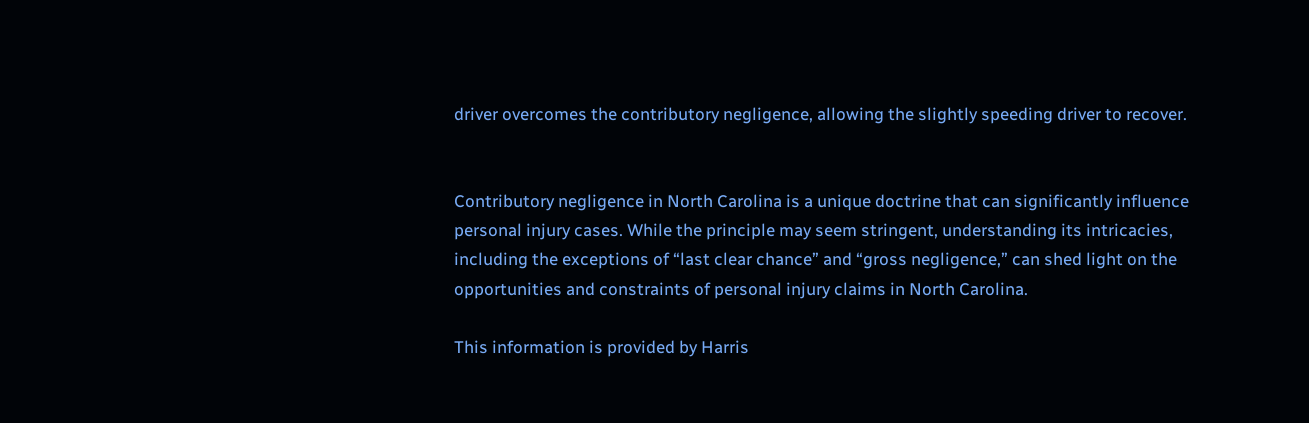driver overcomes the contributory negligence, allowing the slightly speeding driver to recover.


Contributory negligence in North Carolina is a unique doctrine that can significantly influence personal injury cases. While the principle may seem stringent, understanding its intricacies, including the exceptions of “last clear chance” and “gross negligence,” can shed light on the opportunities and constraints of personal injury claims in North Carolina.

This information is provided by Harris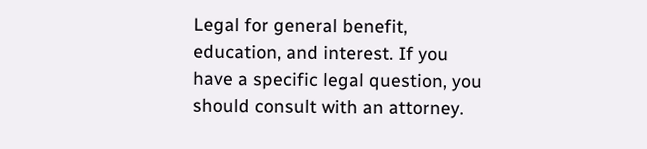Legal for general benefit, education, and interest. If you have a specific legal question, you should consult with an attorney.